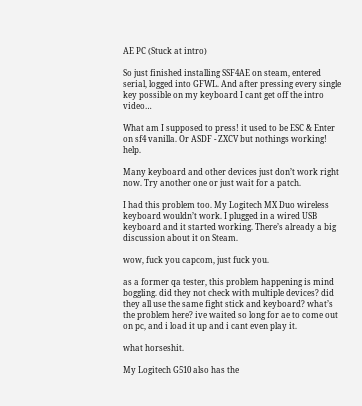AE PC (Stuck at intro)

So just finished installing SSF4AE on steam, entered serial, logged into GFWL. And after pressing every single key possible on my keyboard I cant get off the intro video…

What am I supposed to press! it used to be ESC & Enter on sf4 vanilla. Or ASDF - ZXCV but nothings working! help.

Many keyboard and other devices just don’t work right now. Try another one or just wait for a patch.

I had this problem too. My Logitech MX Duo wireless keyboard wouldn’t work. I plugged in a wired USB keyboard and it started working. There’s already a big discussion about it on Steam.

wow, fuck you capcom, just fuck you.

as a former qa tester, this problem happening is mind boggling. did they not check with multiple devices? did they all use the same fight stick and keyboard? what’s the problem here? ive waited so long for ae to come out on pc, and i load it up and i cant even play it.

what horseshit.

My Logitech G510 also has the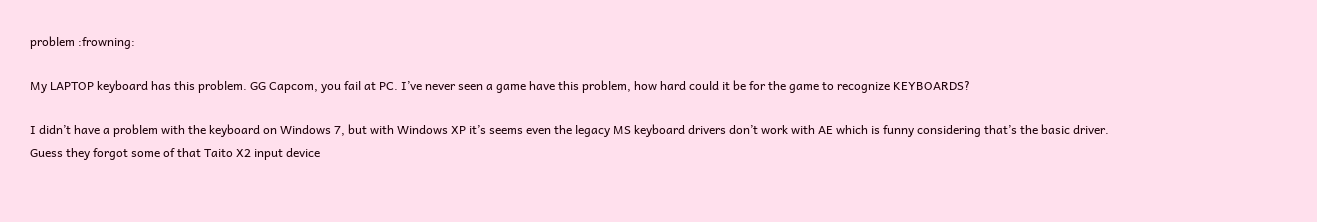problem :frowning:

My LAPTOP keyboard has this problem. GG Capcom, you fail at PC. I’ve never seen a game have this problem, how hard could it be for the game to recognize KEYBOARDS?

I didn’t have a problem with the keyboard on Windows 7, but with Windows XP it’s seems even the legacy MS keyboard drivers don’t work with AE which is funny considering that’s the basic driver. Guess they forgot some of that Taito X2 input device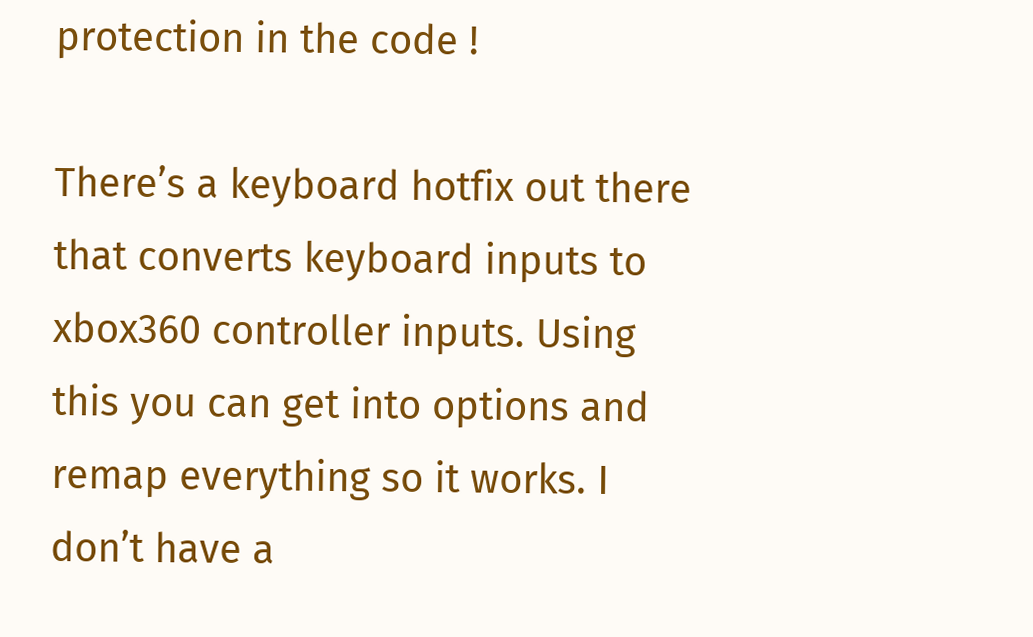protection in the code !

There’s a keyboard hotfix out there that converts keyboard inputs to xbox360 controller inputs. Using this you can get into options and remap everything so it works. I don’t have a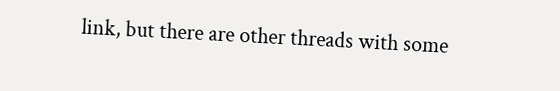link, but there are other threads with some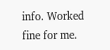info. Worked fine for me.